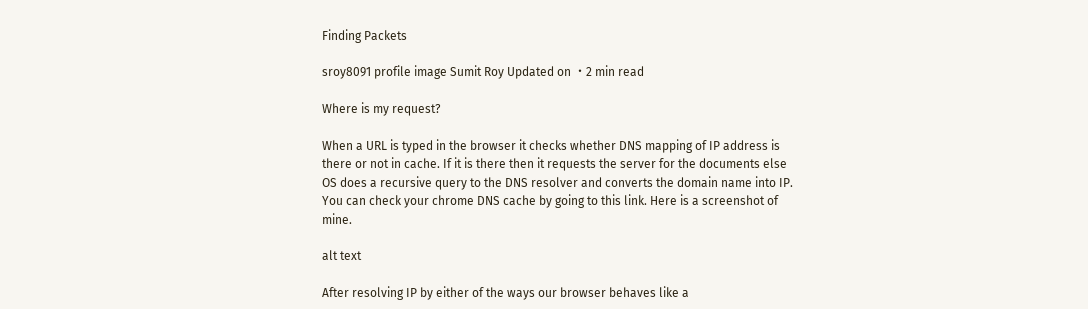Finding Packets

sroy8091 profile image Sumit Roy Updated on ・2 min read

Where is my request?

When a URL is typed in the browser it checks whether DNS mapping of IP address is there or not in cache. If it is there then it requests the server for the documents else OS does a recursive query to the DNS resolver and converts the domain name into IP. You can check your chrome DNS cache by going to this link. Here is a screenshot of mine.

alt text

After resolving IP by either of the ways our browser behaves like a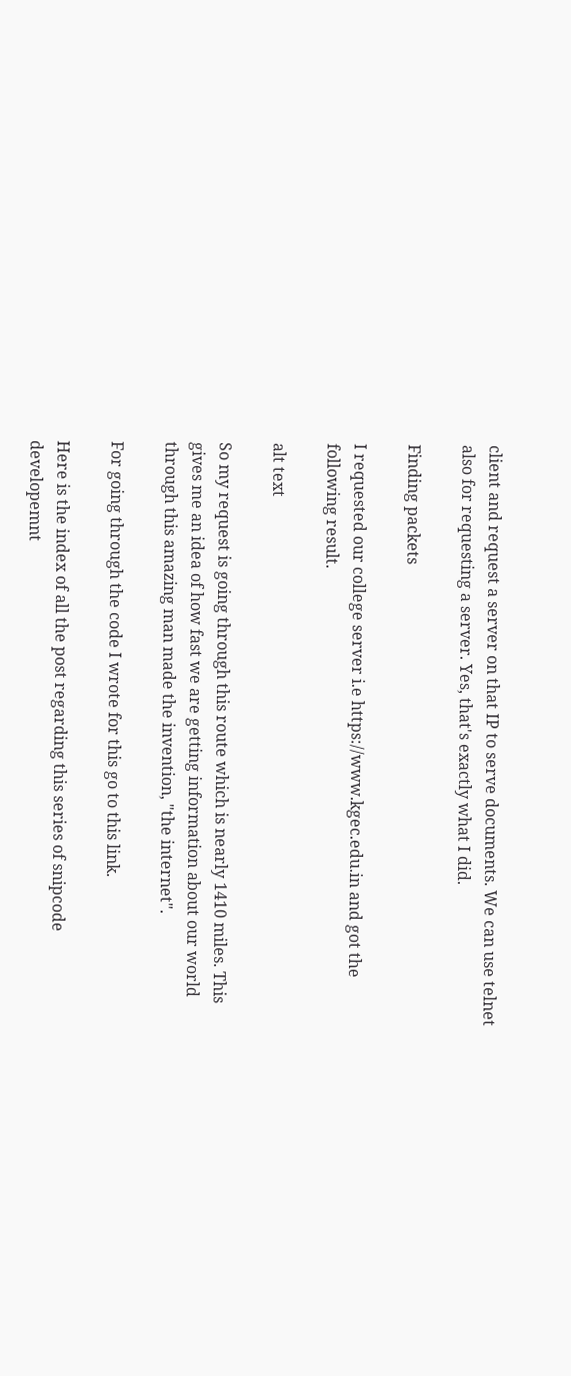client and request a server on that IP to serve documents. We can use telnet also for requesting a server. Yes, that's exactly what I did.

Finding packets

I requested our college server i.e https://www.kgec.edu.in and got the following result.

alt text

So my request is going through this route which is nearly 1410 miles. This gives me an idea of how fast we are getting information about our world through this amazing man made the invention, "the internet".

For going through the code I wrote for this go to this link.

Here is the index of all the post regarding this series of snipcode developemnt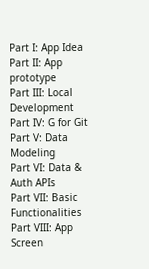Part I: App Idea
Part II: App prototype
Part III: Local Development
Part IV: G for Git
Part V: Data Modeling
Part VI: Data & Auth APIs
Part VII: Basic Functionalities
Part VIII: App Screen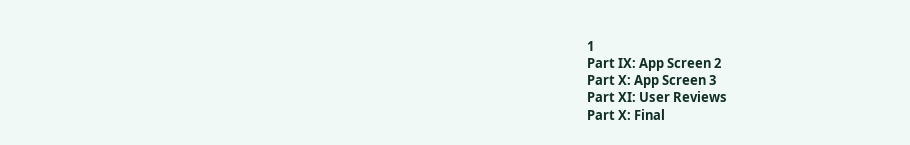1
Part IX: App Screen 2
Part X: App Screen 3
Part XI: User Reviews
Part X: Final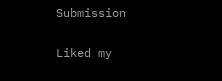Submission

Liked my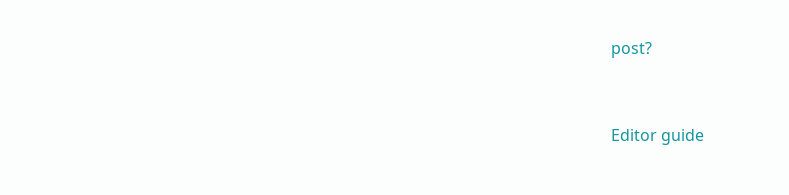post?


Editor guide